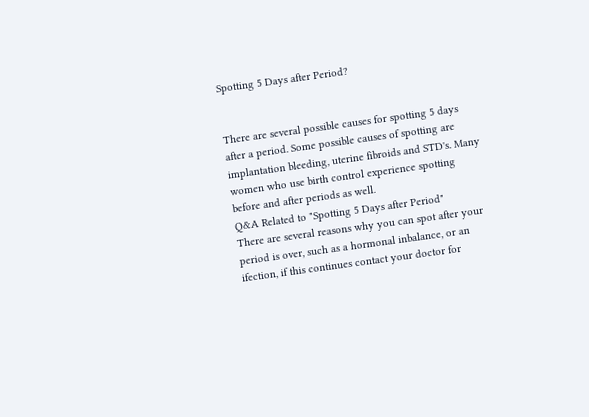Spotting 5 Days after Period?


There are several possible causes for spotting 5 days after a period. Some possible causes of spotting are implantation bleeding, uterine fibroids and STD's. Many women who use birth control experience spotting before and after periods as well.
Q&A Related to "Spotting 5 Days after Period"
There are several reasons why you can spot after your period is over, such as a hormonal inbalance, or an ifection, if this continues contact your doctor for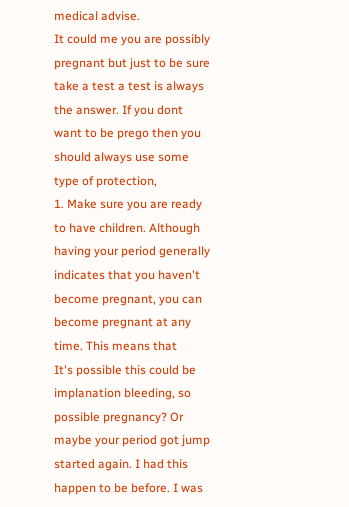medical advise.
It could me you are possibly pregnant but just to be sure take a test a test is always the answer. If you dont want to be prego then you should always use some type of protection,
1. Make sure you are ready to have children. Although having your period generally indicates that you haven't become pregnant, you can become pregnant at any time. This means that
It's possible this could be implanation bleeding, so possible pregnancy? Or maybe your period got jump started again. I had this happen to be before. I was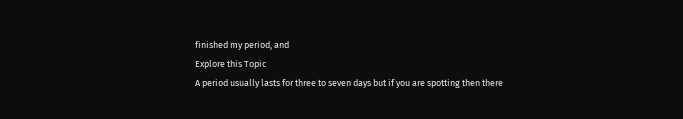finished my period, and
Explore this Topic
A period usually lasts for three to seven days but if you are spotting then there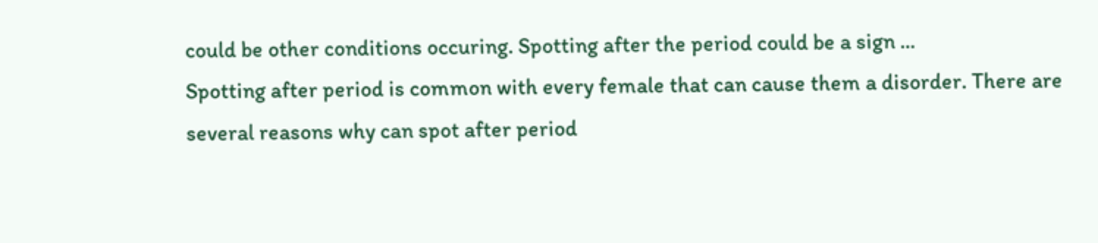could be other conditions occuring. Spotting after the period could be a sign ...
Spotting after period is common with every female that can cause them a disorder. There are several reasons why can spot after period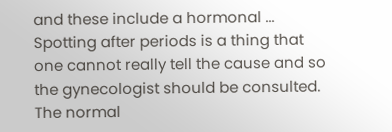and these include a hormonal ...
Spotting after periods is a thing that one cannot really tell the cause and so the gynecologist should be consulted. The normal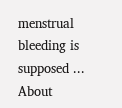menstrual bleeding is supposed ...
About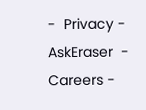-  Privacy -  AskEraser  -  Careers -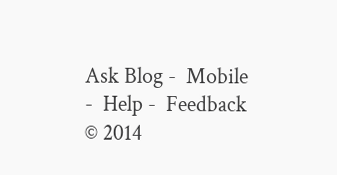Ask Blog -  Mobile -  Help -  Feedback © 2014